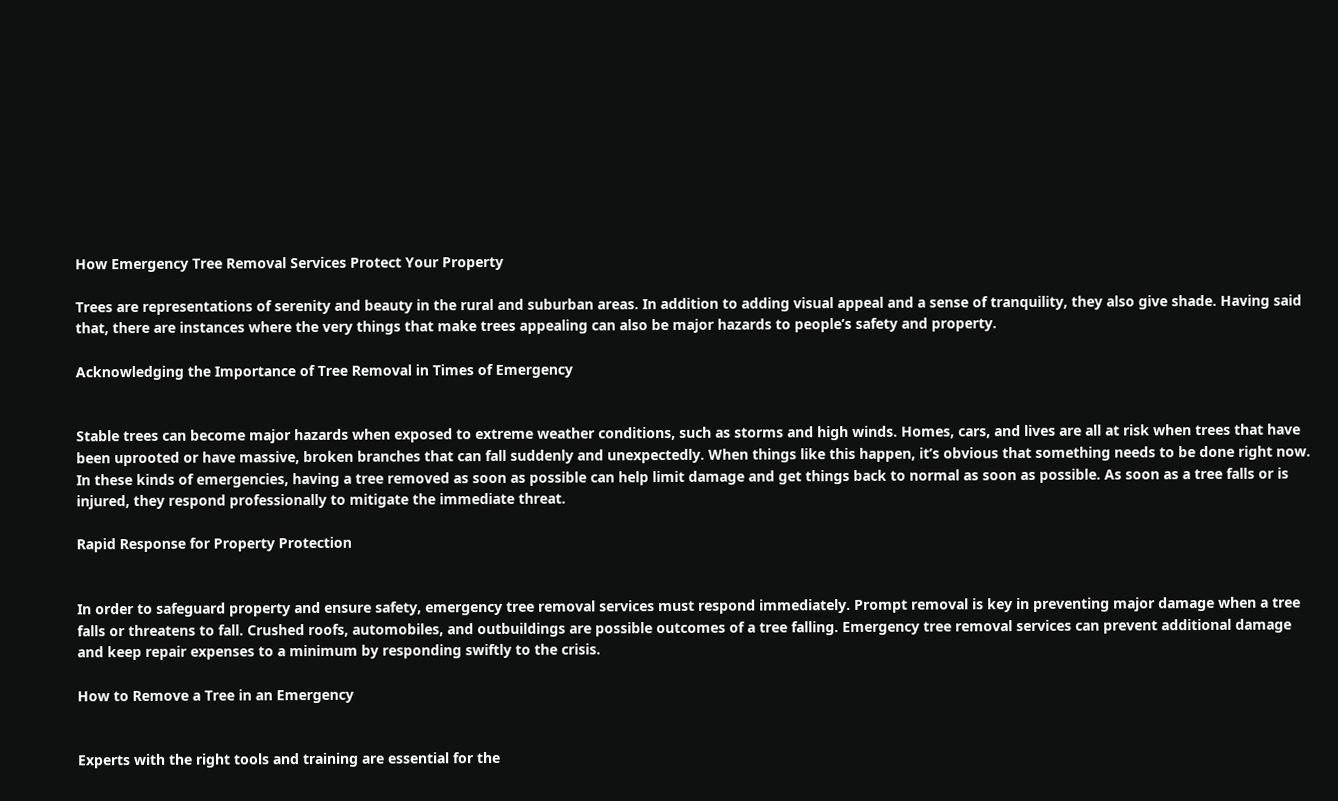How Emergency Tree Removal Services Protect Your Property

Trees are representations of serenity and beauty in the rural and suburban areas. In addition to adding visual appeal and a sense of tranquility, they also give shade. Having said that, there are instances where the very things that make trees appealing can also be major hazards to people’s safety and property.

Acknowledging the Importance of Tree Removal in Times of Emergency


Stable trees can become major hazards when exposed to extreme weather conditions, such as storms and high winds. Homes, cars, and lives are all at risk when trees that have been uprooted or have massive, broken branches that can fall suddenly and unexpectedly. When things like this happen, it’s obvious that something needs to be done right now. In these kinds of emergencies, having a tree removed as soon as possible can help limit damage and get things back to normal as soon as possible. As soon as a tree falls or is injured, they respond professionally to mitigate the immediate threat.

Rapid Response for Property Protection


In order to safeguard property and ensure safety, emergency tree removal services must respond immediately. Prompt removal is key in preventing major damage when a tree falls or threatens to fall. Crushed roofs, automobiles, and outbuildings are possible outcomes of a tree falling. Emergency tree removal services can prevent additional damage and keep repair expenses to a minimum by responding swiftly to the crisis.

How to Remove a Tree in an Emergency


Experts with the right tools and training are essential for the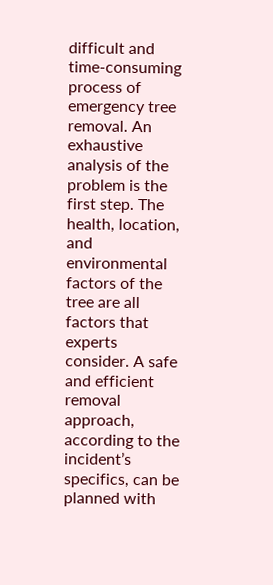difficult and time-consuming process of emergency tree removal. An exhaustive analysis of the problem is the first step. The health, location, and environmental factors of the tree are all factors that experts consider. A safe and efficient removal approach, according to the incident’s specifics, can be planned with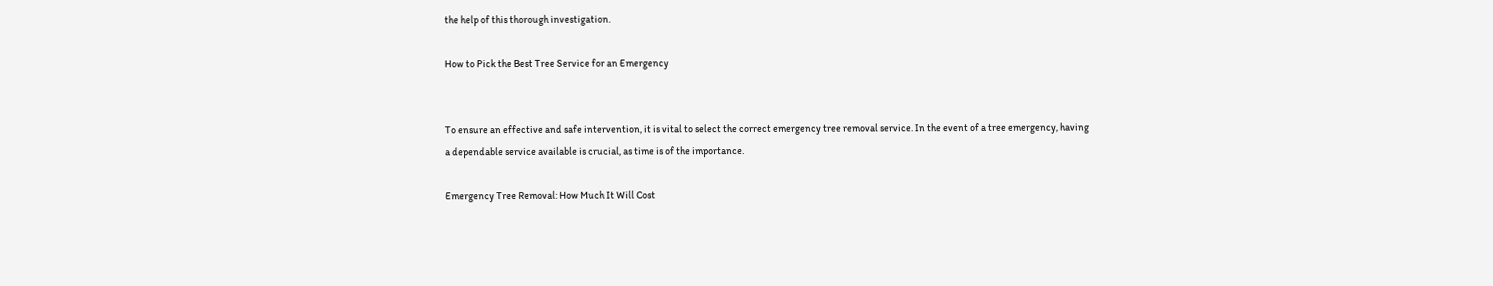the help of this thorough investigation.

How to Pick the Best Tree Service for an Emergency


To ensure an effective and safe intervention, it is vital to select the correct emergency tree removal service. In the event of a tree emergency, having a dependable service available is crucial, as time is of the importance.

Emergency Tree Removal: How Much It Will Cost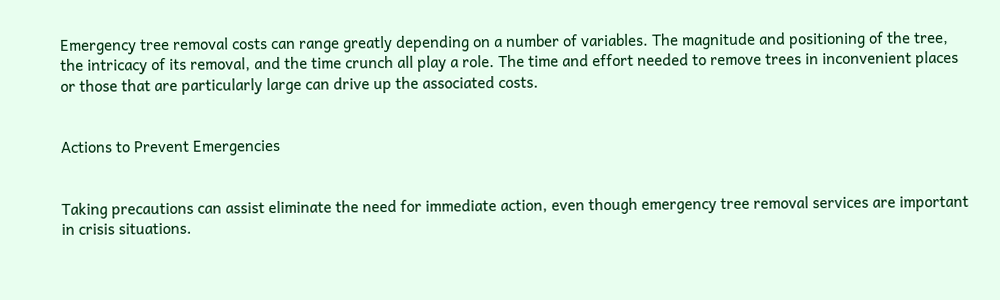Emergency tree removal costs can range greatly depending on a number of variables. The magnitude and positioning of the tree, the intricacy of its removal, and the time crunch all play a role. The time and effort needed to remove trees in inconvenient places or those that are particularly large can drive up the associated costs.


Actions to Prevent Emergencies


Taking precautions can assist eliminate the need for immediate action, even though emergency tree removal services are important in crisis situations.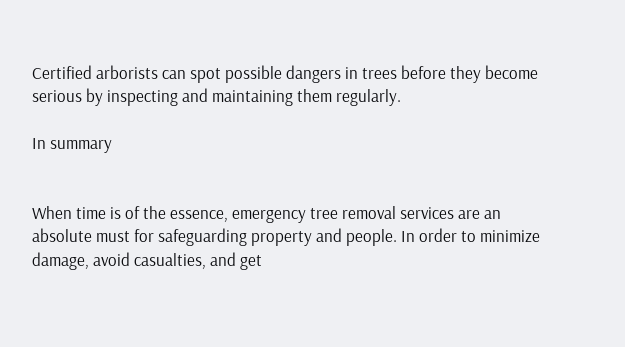Certified arborists can spot possible dangers in trees before they become serious by inspecting and maintaining them regularly.

In summary


When time is of the essence, emergency tree removal services are an absolute must for safeguarding property and people. In order to minimize damage, avoid casualties, and get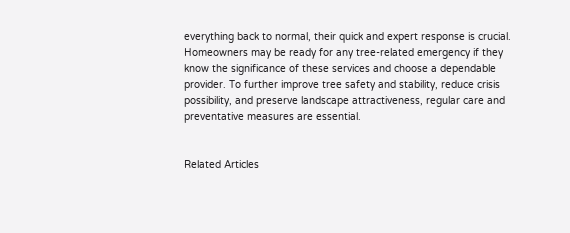everything back to normal, their quick and expert response is crucial. Homeowners may be ready for any tree-related emergency if they know the significance of these services and choose a dependable provider. To further improve tree safety and stability, reduce crisis possibility, and preserve landscape attractiveness, regular care and preventative measures are essential.


Related Articles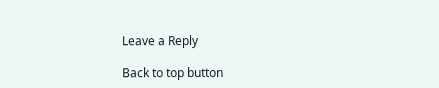Leave a Reply

Back to top button